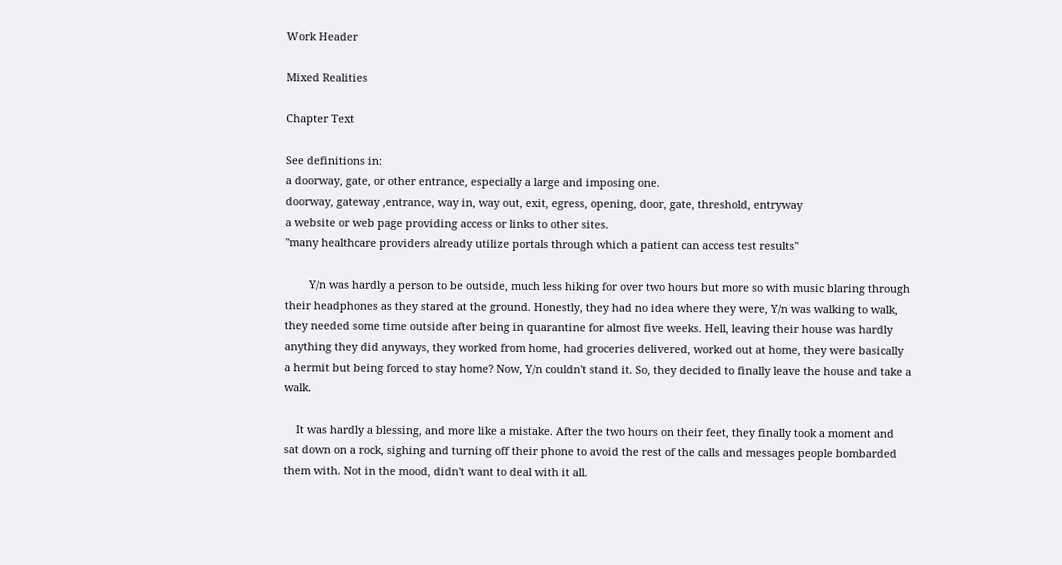Work Header

Mixed Realities

Chapter Text

See definitions in:
a doorway, gate, or other entrance, especially a large and imposing one.
doorway, gateway ,entrance, way in, way out, exit, egress, opening, door, gate, threshold, entryway
a website or web page providing access or links to other sites.
"many healthcare providers already utilize portals through which a patient can access test results"

        Y/n was hardly a person to be outside, much less hiking for over two hours but more so with music blaring through their headphones as they stared at the ground. Honestly, they had no idea where they were, Y/n was walking to walk, they needed some time outside after being in quarantine for almost five weeks. Hell, leaving their house was hardly anything they did anyways, they worked from home, had groceries delivered, worked out at home, they were basically a hermit but being forced to stay home? Now, Y/n couldn't stand it. So, they decided to finally leave the house and take a walk.

    It was hardly a blessing, and more like a mistake. After the two hours on their feet, they finally took a moment and sat down on a rock, sighing and turning off their phone to avoid the rest of the calls and messages people bombarded them with. Not in the mood, didn't want to deal with it all.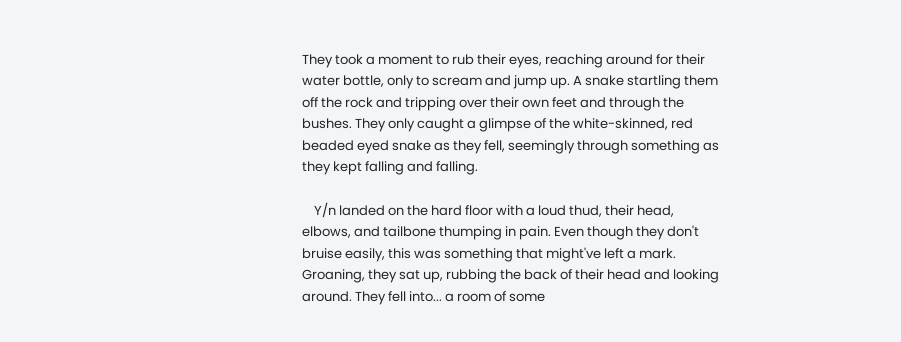They took a moment to rub their eyes, reaching around for their water bottle, only to scream and jump up. A snake startling them off the rock and tripping over their own feet and through the bushes. They only caught a glimpse of the white-skinned, red beaded eyed snake as they fell, seemingly through something as they kept falling and falling.

    Y/n landed on the hard floor with a loud thud, their head, elbows, and tailbone thumping in pain. Even though they don't bruise easily, this was something that might've left a mark. Groaning, they sat up, rubbing the back of their head and looking around. They fell into... a room of some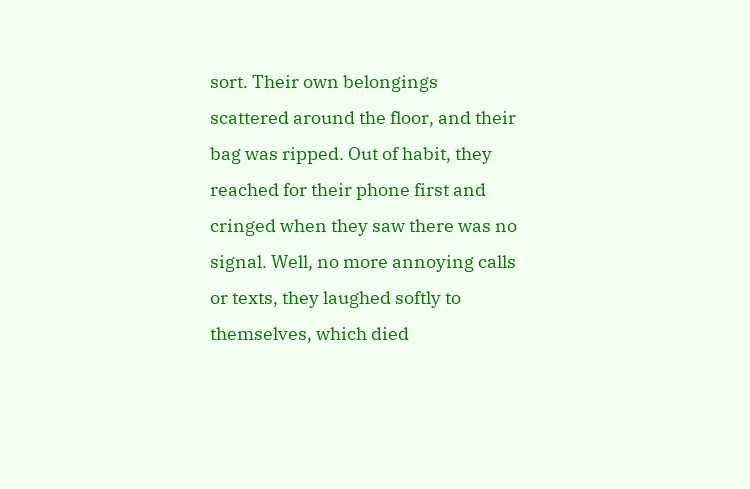sort. Their own belongings scattered around the floor, and their bag was ripped. Out of habit, they reached for their phone first and cringed when they saw there was no signal. Well, no more annoying calls or texts, they laughed softly to themselves, which died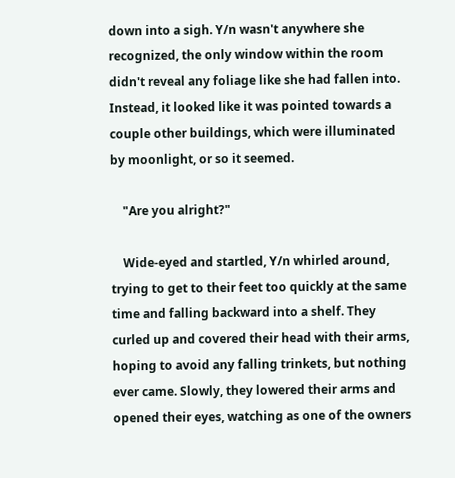down into a sigh. Y/n wasn't anywhere she recognized, the only window within the room didn't reveal any foliage like she had fallen into. Instead, it looked like it was pointed towards a couple other buildings, which were illuminated by moonlight, or so it seemed.

    "Are you alright?"

    Wide-eyed and startled, Y/n whirled around, trying to get to their feet too quickly at the same time and falling backward into a shelf. They curled up and covered their head with their arms, hoping to avoid any falling trinkets, but nothing ever came. Slowly, they lowered their arms and opened their eyes, watching as one of the owners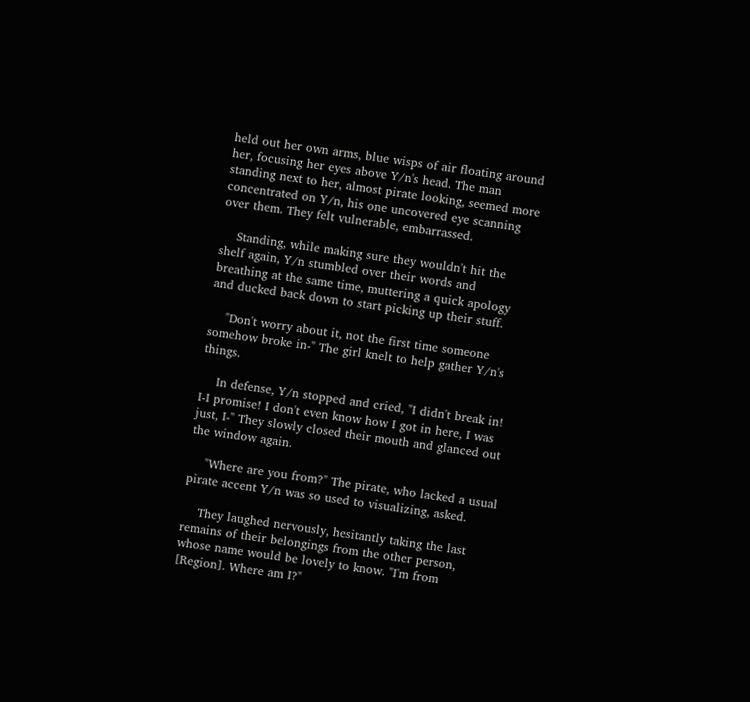held out her own arms, blue wisps of air floating around her, focusing her eyes above Y/n's head. The man standing next to her, almost pirate looking, seemed more concentrated on Y/n, his one uncovered eye scanning over them. They felt vulnerable, embarrassed.

    Standing, while making sure they wouldn't hit the shelf again, Y/n stumbled over their words and breathing at the same time, muttering a quick apology and ducked back down to start picking up their stuff.

    "Don't worry about it, not the first time someone somehow broke in-" The girl knelt to help gather Y/n's things.

    In defense, Y/n stopped and cried, "I didn't break in! I-I promise! I don't even know how I got in here, I was just, I-" They slowly closed their mouth and glanced out the window again.

    "Where are you from?" The pirate, who lacked a usual pirate accent Y/n was so used to visualizing, asked.

    They laughed nervously, hesitantly taking the last remains of their belongings from the other person, whose name would be lovely to know. "I'm from [Region]. Where am I?"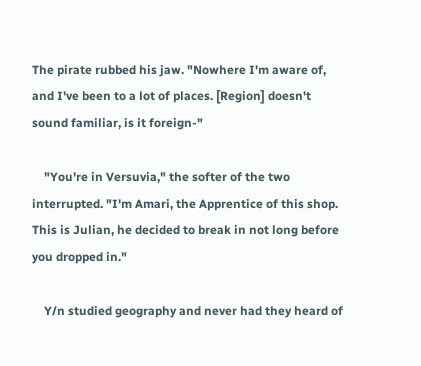The pirate rubbed his jaw. "Nowhere I'm aware of, and I've been to a lot of places. [Region] doesn't sound familiar, is it foreign-"

    "You're in Versuvia," the softer of the two interrupted. "I'm Amari, the Apprentice of this shop. This is Julian, he decided to break in not long before you dropped in."

    Y/n studied geography and never had they heard of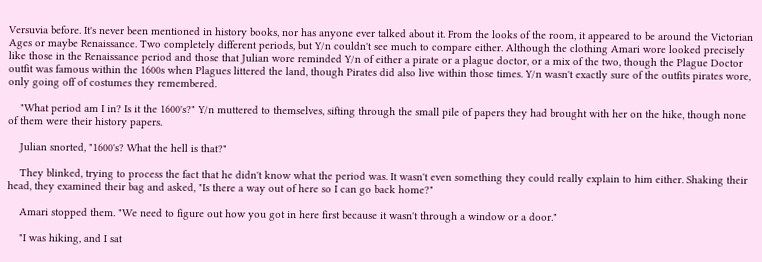Versuvia before. It's never been mentioned in history books, nor has anyone ever talked about it. From the looks of the room, it appeared to be around the Victorian Ages or maybe Renaissance. Two completely different periods, but Y/n couldn't see much to compare either. Although the clothing Amari wore looked precisely like those in the Renaissance period and those that Julian wore reminded Y/n of either a pirate or a plague doctor, or a mix of the two, though the Plague Doctor outfit was famous within the 1600s when Plagues littered the land, though Pirates did also live within those times. Y/n wasn't exactly sure of the outfits pirates wore, only going off of costumes they remembered.

    "What period am I in? Is it the 1600's?" Y/n muttered to themselves, sifting through the small pile of papers they had brought with her on the hike, though none of them were their history papers.

    Julian snorted, "1600's? What the hell is that?"

    They blinked, trying to process the fact that he didn't know what the period was. It wasn't even something they could really explain to him either. Shaking their head, they examined their bag and asked, "Is there a way out of here so I can go back home?"

    Amari stopped them. "We need to figure out how you got in here first because it wasn't through a window or a door."

    "I was hiking, and I sat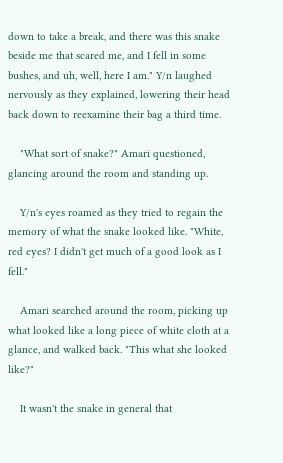down to take a break, and there was this snake beside me that scared me, and I fell in some bushes, and uh, well, here I am." Y/n laughed nervously as they explained, lowering their head back down to reexamine their bag a third time.

    "What sort of snake?" Amari questioned, glancing around the room and standing up.

    Y/n's eyes roamed as they tried to regain the memory of what the snake looked like. "White, red eyes? I didn't get much of a good look as I fell."

    Amari searched around the room, picking up what looked like a long piece of white cloth at a glance, and walked back. "This what she looked like?"

    It wasn't the snake in general that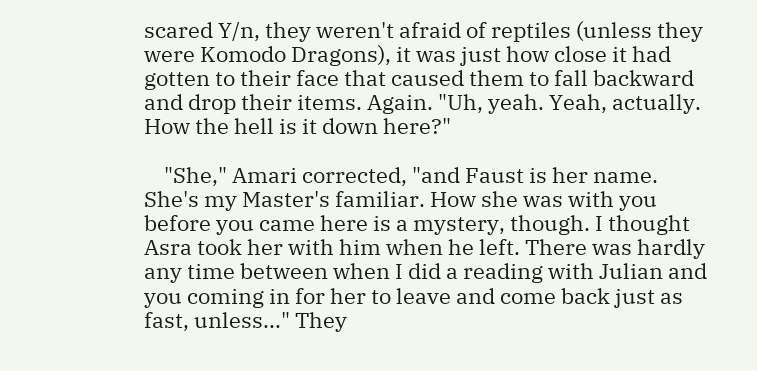scared Y/n, they weren't afraid of reptiles (unless they were Komodo Dragons), it was just how close it had gotten to their face that caused them to fall backward and drop their items. Again. "Uh, yeah. Yeah, actually. How the hell is it down here?"

    "She," Amari corrected, "and Faust is her name. She's my Master's familiar. How she was with you before you came here is a mystery, though. I thought Asra took her with him when he left. There was hardly any time between when I did a reading with Julian and you coming in for her to leave and come back just as fast, unless..." They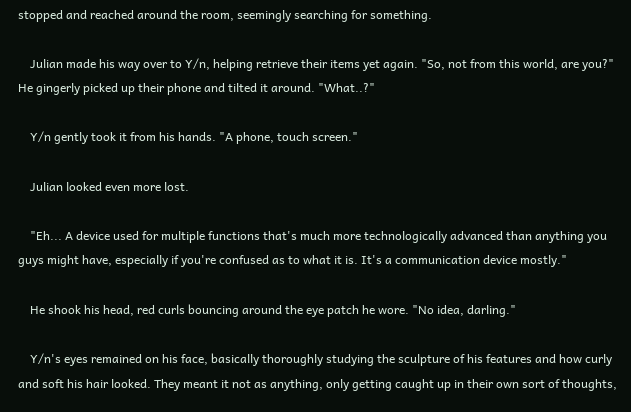stopped and reached around the room, seemingly searching for something.

    Julian made his way over to Y/n, helping retrieve their items yet again. "So, not from this world, are you?" He gingerly picked up their phone and tilted it around. "What..?"

    Y/n gently took it from his hands. "A phone, touch screen."

    Julian looked even more lost.

    "Eh... A device used for multiple functions that's much more technologically advanced than anything you guys might have, especially if you're confused as to what it is. It's a communication device mostly."

    He shook his head, red curls bouncing around the eye patch he wore. "No idea, darling."

    Y/n's eyes remained on his face, basically thoroughly studying the sculpture of his features and how curly and soft his hair looked. They meant it not as anything, only getting caught up in their own sort of thoughts,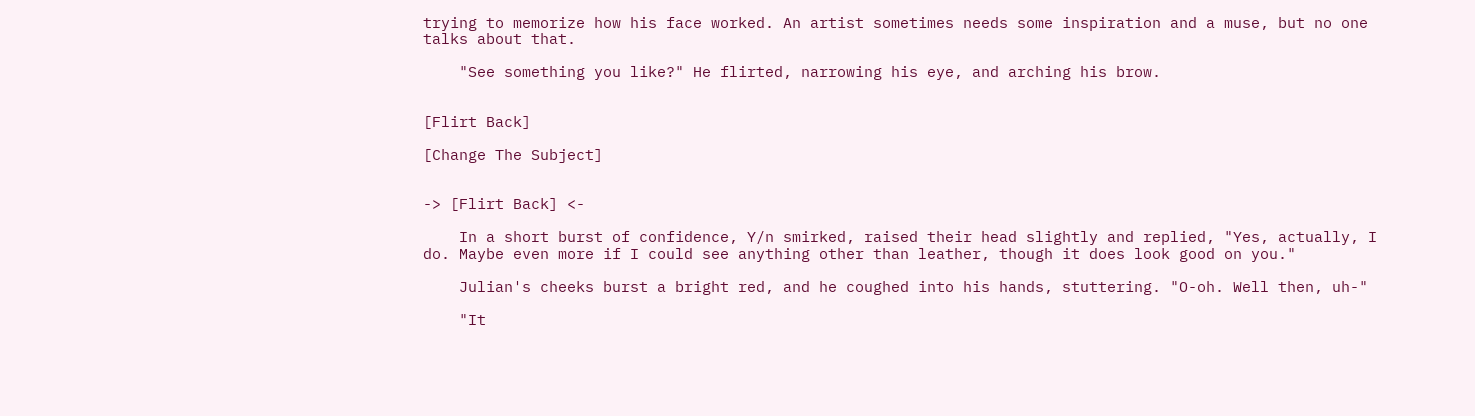trying to memorize how his face worked. An artist sometimes needs some inspiration and a muse, but no one talks about that.

    "See something you like?" He flirted, narrowing his eye, and arching his brow.


[Flirt Back]

[Change The Subject]


-> [Flirt Back] <-

    In a short burst of confidence, Y/n smirked, raised their head slightly and replied, "Yes, actually, I do. Maybe even more if I could see anything other than leather, though it does look good on you."

    Julian's cheeks burst a bright red, and he coughed into his hands, stuttering. "O-oh. Well then, uh-"

    "It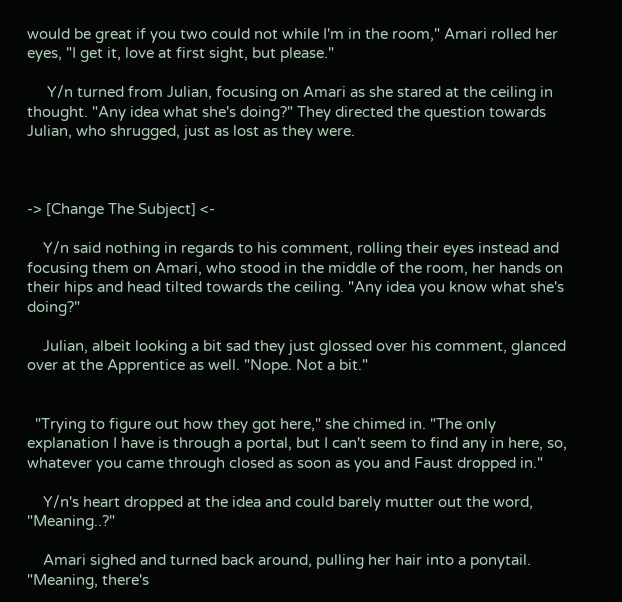would be great if you two could not while I'm in the room," Amari rolled her eyes, "I get it, love at first sight, but please."

     Y/n turned from Julian, focusing on Amari as she stared at the ceiling in thought. "Any idea what she's doing?" They directed the question towards Julian, who shrugged, just as lost as they were.



-> [Change The Subject] <-

    Y/n said nothing in regards to his comment, rolling their eyes instead and focusing them on Amari, who stood in the middle of the room, her hands on their hips and head tilted towards the ceiling. "Any idea you know what she's doing?"

    Julian, albeit looking a bit sad they just glossed over his comment, glanced over at the Apprentice as well. "Nope. Not a bit."


  "Trying to figure out how they got here," she chimed in. "The only explanation I have is through a portal, but I can't seem to find any in here, so, whatever you came through closed as soon as you and Faust dropped in."

    Y/n's heart dropped at the idea and could barely mutter out the word, "Meaning..?"

    Amari sighed and turned back around, pulling her hair into a ponytail. "Meaning, there's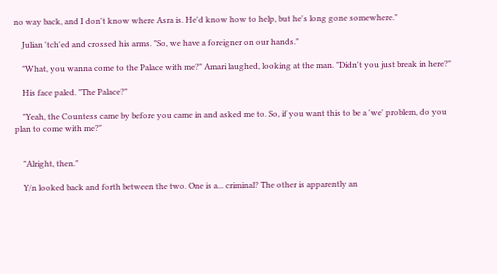no way back, and I don't know where Asra is. He'd know how to help, but he's long gone somewhere."

    Julian 'tch'ed and crossed his arms. "So, we have a foreigner on our hands."

    "What, you wanna come to the Palace with me?" Amari laughed, looking at the man. "Didn't you just break in here?"

    His face paled. "The Palace?"

    "Yeah, the Countess came by before you came in and asked me to. So, if you want this to be a 'we' problem, do you plan to come with me?"


    "Alright, then."

    Y/n looked back and forth between the two. One is a... criminal? The other is apparently an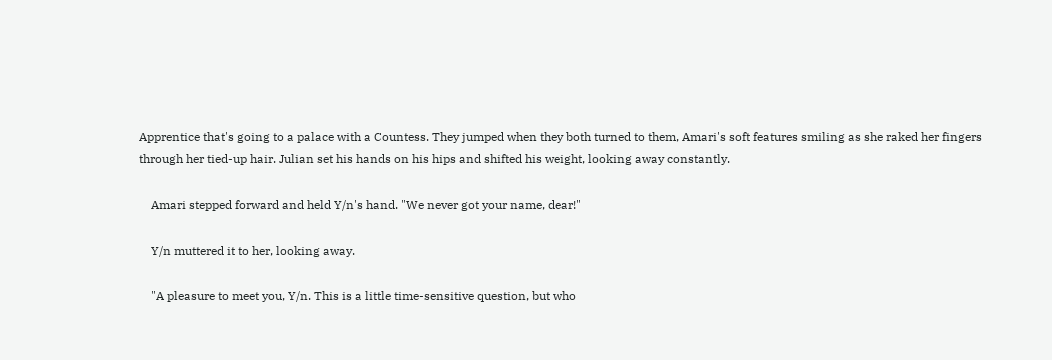Apprentice that's going to a palace with a Countess. They jumped when they both turned to them, Amari's soft features smiling as she raked her fingers through her tied-up hair. Julian set his hands on his hips and shifted his weight, looking away constantly.

    Amari stepped forward and held Y/n's hand. "We never got your name, dear!"

    Y/n muttered it to her, looking away.

    "A pleasure to meet you, Y/n. This is a little time-sensitive question, but who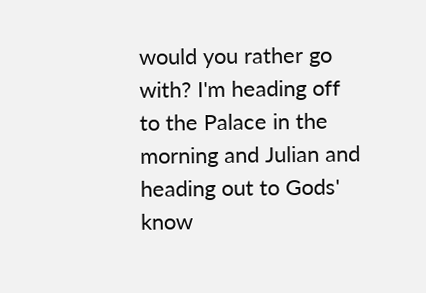would you rather go with? I'm heading off to the Palace in the morning and Julian and heading out to Gods' know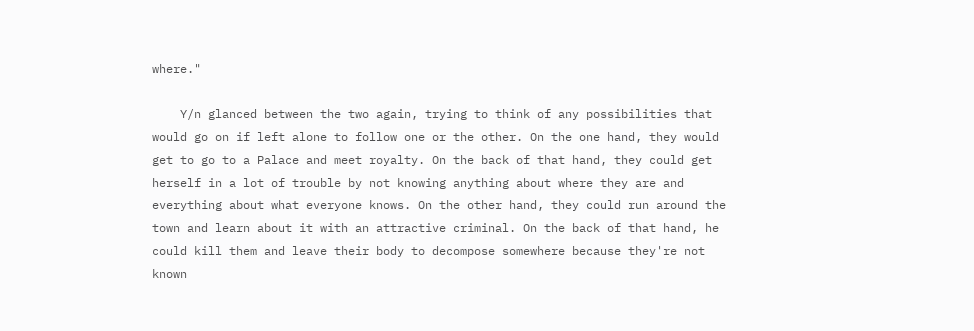where."

    Y/n glanced between the two again, trying to think of any possibilities that would go on if left alone to follow one or the other. On the one hand, they would get to go to a Palace and meet royalty. On the back of that hand, they could get herself in a lot of trouble by not knowing anything about where they are and everything about what everyone knows. On the other hand, they could run around the town and learn about it with an attractive criminal. On the back of that hand, he could kill them and leave their body to decompose somewhere because they're not known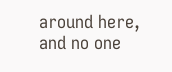around here, and no one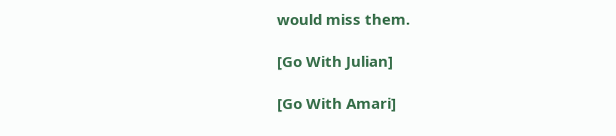would miss them.

[Go With Julian]

[Go With Amari]